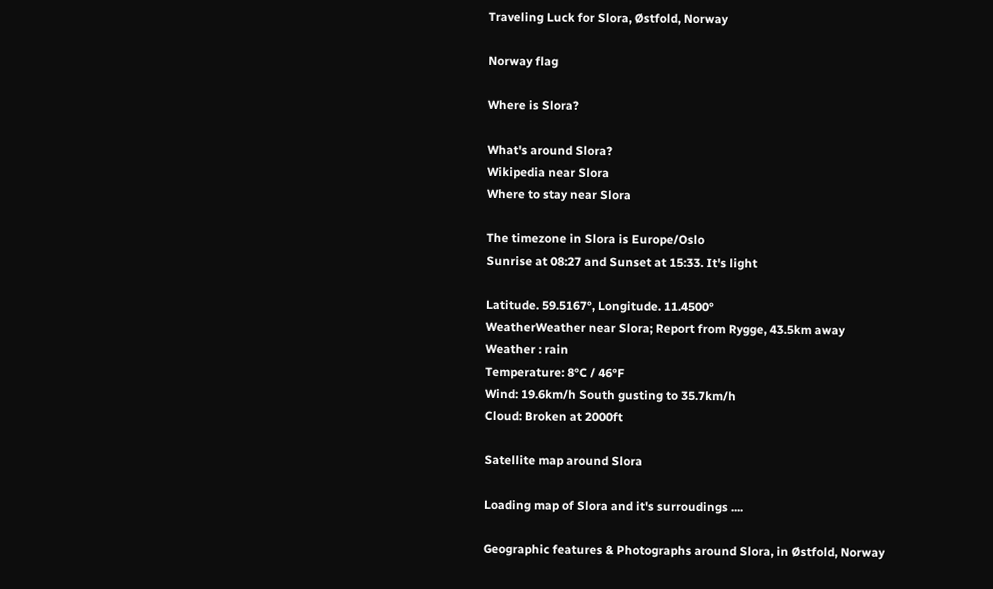Traveling Luck for Slora, Østfold, Norway

Norway flag

Where is Slora?

What's around Slora?
Wikipedia near Slora
Where to stay near Slora

The timezone in Slora is Europe/Oslo
Sunrise at 08:27 and Sunset at 15:33. It's light

Latitude. 59.5167°, Longitude. 11.4500°
WeatherWeather near Slora; Report from Rygge, 43.5km away
Weather : rain
Temperature: 8°C / 46°F
Wind: 19.6km/h South gusting to 35.7km/h
Cloud: Broken at 2000ft

Satellite map around Slora

Loading map of Slora and it's surroudings ....

Geographic features & Photographs around Slora, in Østfold, Norway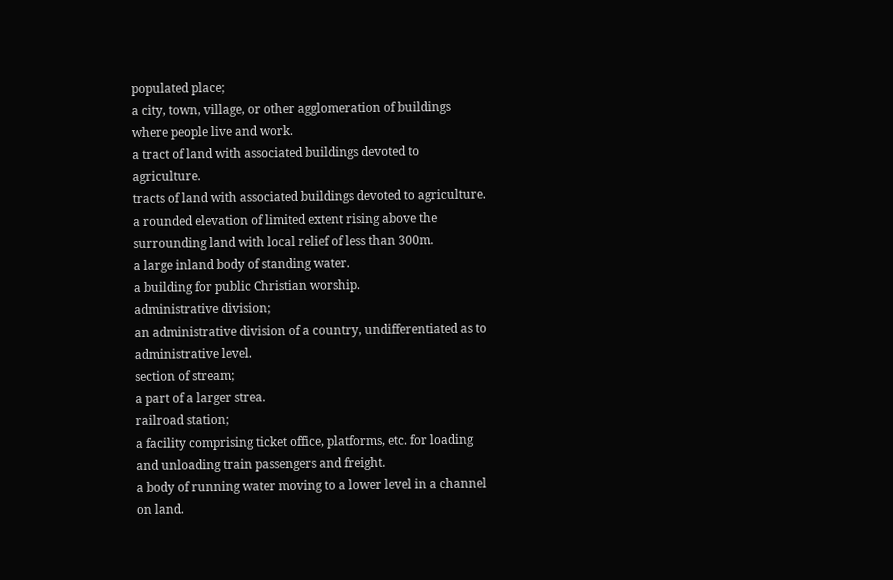populated place;
a city, town, village, or other agglomeration of buildings where people live and work.
a tract of land with associated buildings devoted to agriculture.
tracts of land with associated buildings devoted to agriculture.
a rounded elevation of limited extent rising above the surrounding land with local relief of less than 300m.
a large inland body of standing water.
a building for public Christian worship.
administrative division;
an administrative division of a country, undifferentiated as to administrative level.
section of stream;
a part of a larger strea.
railroad station;
a facility comprising ticket office, platforms, etc. for loading and unloading train passengers and freight.
a body of running water moving to a lower level in a channel on land.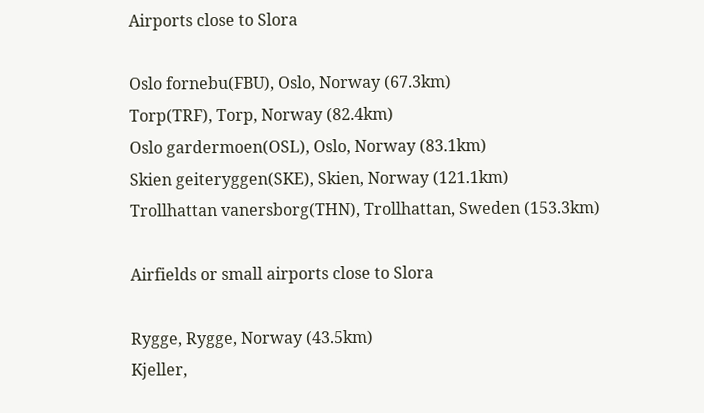Airports close to Slora

Oslo fornebu(FBU), Oslo, Norway (67.3km)
Torp(TRF), Torp, Norway (82.4km)
Oslo gardermoen(OSL), Oslo, Norway (83.1km)
Skien geiteryggen(SKE), Skien, Norway (121.1km)
Trollhattan vanersborg(THN), Trollhattan, Sweden (153.3km)

Airfields or small airports close to Slora

Rygge, Rygge, Norway (43.5km)
Kjeller,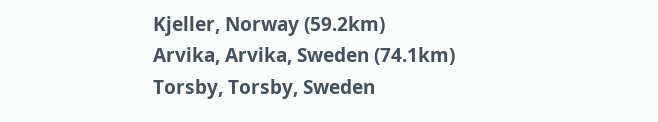Kjeller, Norway (59.2km)
Arvika, Arvika, Sweden (74.1km)
Torsby, Torsby, Sweden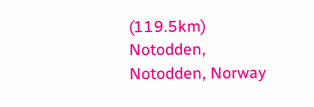(119.5km)
Notodden, Notodden, Norway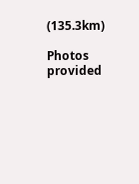(135.3km)

Photos provided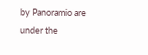by Panoramio are under the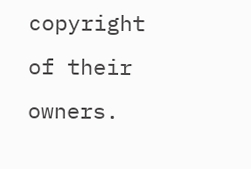copyright of their owners.